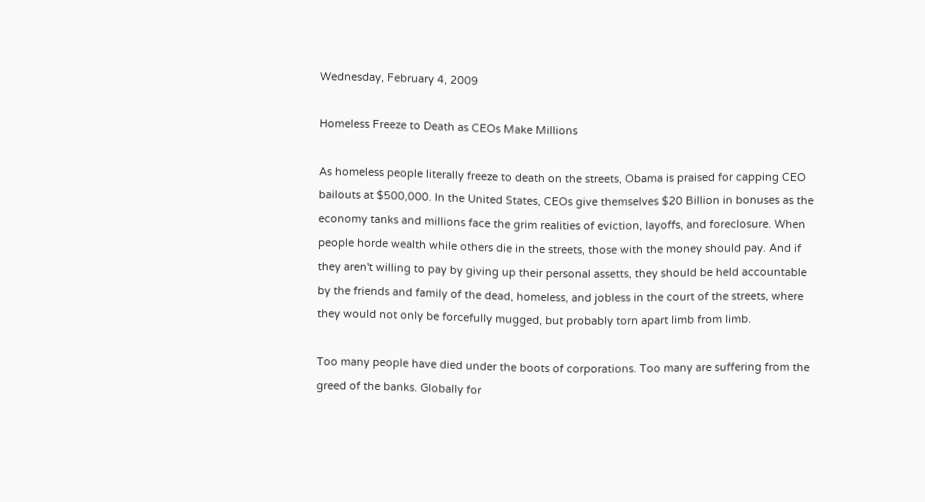Wednesday, February 4, 2009

Homeless Freeze to Death as CEOs Make Millions

As homeless people literally freeze to death on the streets, Obama is praised for capping CEO bailouts at $500,000. In the United States, CEOs give themselves $20 Billion in bonuses as the economy tanks and millions face the grim realities of eviction, layoffs, and foreclosure. When people horde wealth while others die in the streets, those with the money should pay. And if they aren't willing to pay by giving up their personal assetts, they should be held accountable by the friends and family of the dead, homeless, and jobless in the court of the streets, where they would not only be forcefully mugged, but probably torn apart limb from limb.

Too many people have died under the boots of corporations. Too many are suffering from the greed of the banks. Globally for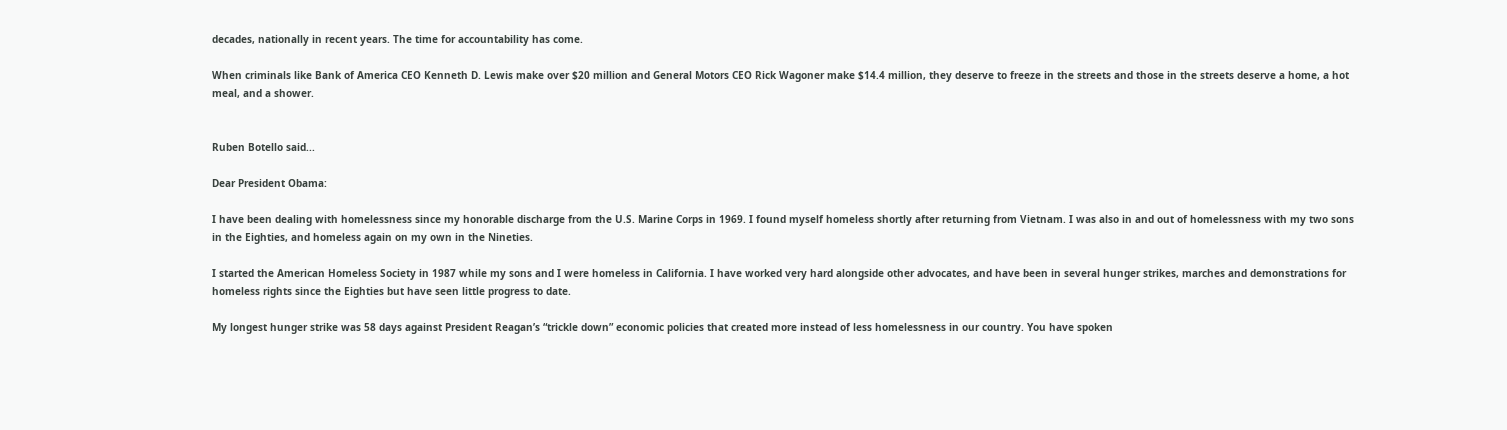decades, nationally in recent years. The time for accountability has come.

When criminals like Bank of America CEO Kenneth D. Lewis make over $20 million and General Motors CEO Rick Wagoner make $14.4 million, they deserve to freeze in the streets and those in the streets deserve a home, a hot meal, and a shower.


Ruben Botello said...

Dear President Obama:

I have been dealing with homelessness since my honorable discharge from the U.S. Marine Corps in 1969. I found myself homeless shortly after returning from Vietnam. I was also in and out of homelessness with my two sons in the Eighties, and homeless again on my own in the Nineties.

I started the American Homeless Society in 1987 while my sons and I were homeless in California. I have worked very hard alongside other advocates, and have been in several hunger strikes, marches and demonstrations for homeless rights since the Eighties but have seen little progress to date.

My longest hunger strike was 58 days against President Reagan’s “trickle down” economic policies that created more instead of less homelessness in our country. You have spoken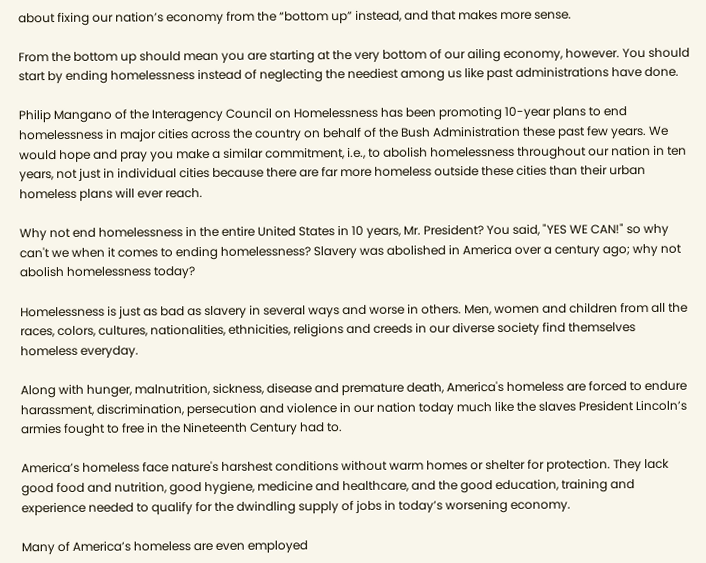about fixing our nation’s economy from the “bottom up” instead, and that makes more sense.

From the bottom up should mean you are starting at the very bottom of our ailing economy, however. You should start by ending homelessness instead of neglecting the neediest among us like past administrations have done.

Philip Mangano of the Interagency Council on Homelessness has been promoting 10-year plans to end homelessness in major cities across the country on behalf of the Bush Administration these past few years. We would hope and pray you make a similar commitment, i.e., to abolish homelessness throughout our nation in ten years, not just in individual cities because there are far more homeless outside these cities than their urban homeless plans will ever reach.

Why not end homelessness in the entire United States in 10 years, Mr. President? You said, "YES WE CAN!" so why can't we when it comes to ending homelessness? Slavery was abolished in America over a century ago; why not abolish homelessness today?

Homelessness is just as bad as slavery in several ways and worse in others. Men, women and children from all the races, colors, cultures, nationalities, ethnicities, religions and creeds in our diverse society find themselves homeless everyday.

Along with hunger, malnutrition, sickness, disease and premature death, America's homeless are forced to endure harassment, discrimination, persecution and violence in our nation today much like the slaves President Lincoln’s armies fought to free in the Nineteenth Century had to.

America’s homeless face nature's harshest conditions without warm homes or shelter for protection. They lack good food and nutrition, good hygiene, medicine and healthcare, and the good education, training and experience needed to qualify for the dwindling supply of jobs in today’s worsening economy.

Many of America’s homeless are even employed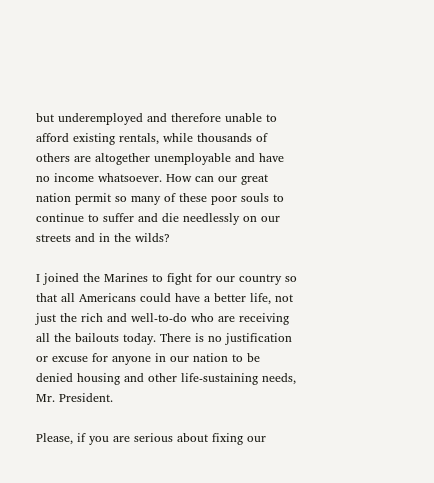but underemployed and therefore unable to afford existing rentals, while thousands of others are altogether unemployable and have no income whatsoever. How can our great nation permit so many of these poor souls to continue to suffer and die needlessly on our streets and in the wilds?

I joined the Marines to fight for our country so that all Americans could have a better life, not just the rich and well-to-do who are receiving all the bailouts today. There is no justification or excuse for anyone in our nation to be denied housing and other life-sustaining needs, Mr. President.

Please, if you are serious about fixing our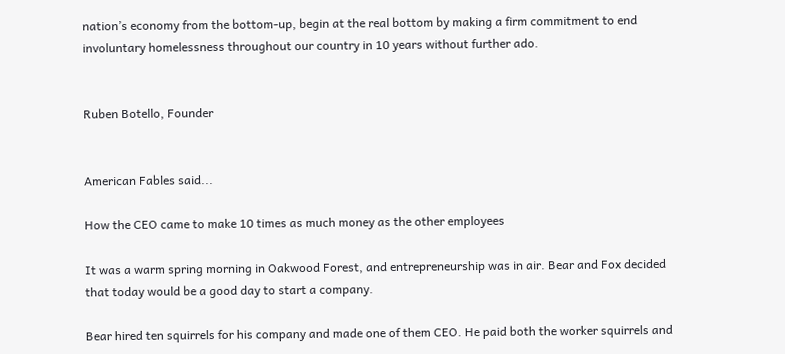nation’s economy from the bottom-up, begin at the real bottom by making a firm commitment to end involuntary homelessness throughout our country in 10 years without further ado.


Ruben Botello, Founder


American Fables said...

How the CEO came to make 10 times as much money as the other employees

It was a warm spring morning in Oakwood Forest, and entrepreneurship was in air. Bear and Fox decided that today would be a good day to start a company.

Bear hired ten squirrels for his company and made one of them CEO. He paid both the worker squirrels and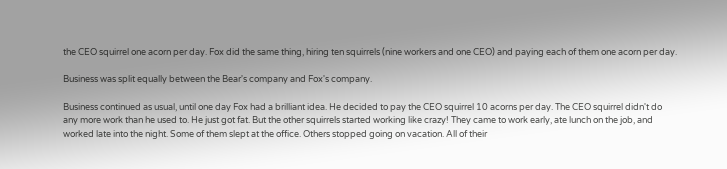the CEO squirrel one acorn per day. Fox did the same thing, hiring ten squirrels (nine workers and one CEO) and paying each of them one acorn per day.

Business was split equally between the Bear's company and Fox's company.

Business continued as usual, until one day Fox had a brilliant idea. He decided to pay the CEO squirrel 10 acorns per day. The CEO squirrel didn't do any more work than he used to. He just got fat. But the other squirrels started working like crazy! They came to work early, ate lunch on the job, and worked late into the night. Some of them slept at the office. Others stopped going on vacation. All of their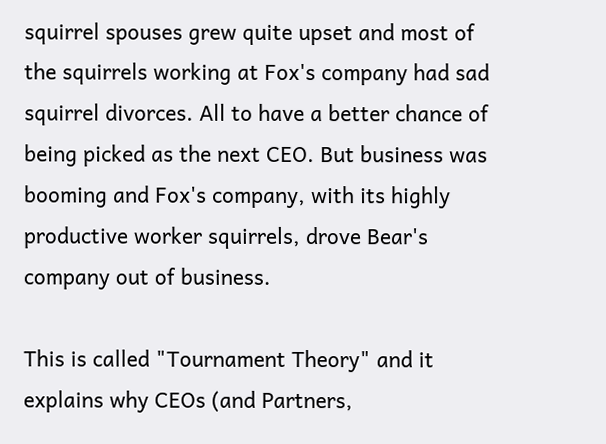squirrel spouses grew quite upset and most of the squirrels working at Fox's company had sad squirrel divorces. All to have a better chance of being picked as the next CEO. But business was booming and Fox's company, with its highly productive worker squirrels, drove Bear's company out of business.

This is called "Tournament Theory" and it explains why CEOs (and Partners,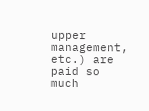upper management, etc.) are paid so much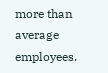more than average employees.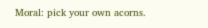Moral: pick your own acorns.